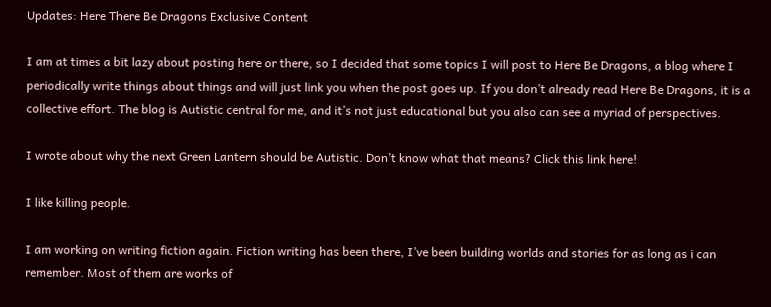Updates: Here There Be Dragons Exclusive Content

I am at times a bit lazy about posting here or there, so I decided that some topics I will post to Here Be Dragons, a blog where I periodically write things about things and will just link you when the post goes up. If you don’t already read Here Be Dragons, it is a collective effort. The blog is Autistic central for me, and it’s not just educational but you also can see a myriad of perspectives.

I wrote about why the next Green Lantern should be Autistic. Don’t know what that means? Click this link here!

I like killing people.

I am working on writing fiction again. Fiction writing has been there, I’ve been building worlds and stories for as long as i can remember. Most of them are works of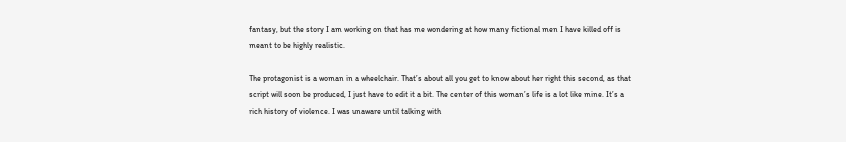fantasy, but the story I am working on that has me wondering at how many fictional men I have killed off is meant to be highly realistic.

The protagonist is a woman in a wheelchair. That’s about all you get to know about her right this second, as that script will soon be produced, I just have to edit it a bit. The center of this woman’s life is a lot like mine. It’s a rich history of violence. I was unaware until talking with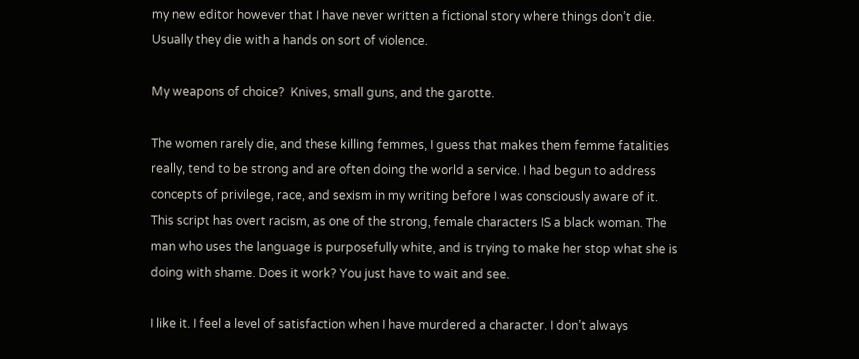my new editor however that I have never written a fictional story where things don’t die. Usually they die with a hands on sort of violence.

My weapons of choice?  Knives, small guns, and the garotte.

The women rarely die, and these killing femmes, I guess that makes them femme fatalities really, tend to be strong and are often doing the world a service. I had begun to address concepts of privilege, race, and sexism in my writing before I was consciously aware of it. This script has overt racism, as one of the strong, female characters IS a black woman. The man who uses the language is purposefully white, and is trying to make her stop what she is doing with shame. Does it work? You just have to wait and see.

I like it. I feel a level of satisfaction when I have murdered a character. I don’t always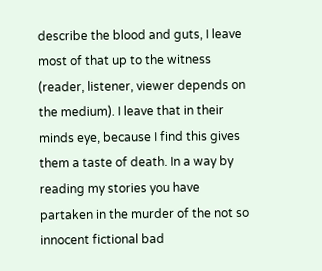describe the blood and guts, I leave most of that up to the witness (reader, listener, viewer depends on the medium). I leave that in their minds eye, because I find this gives them a taste of death. In a way by reading my stories you have partaken in the murder of the not so innocent fictional bad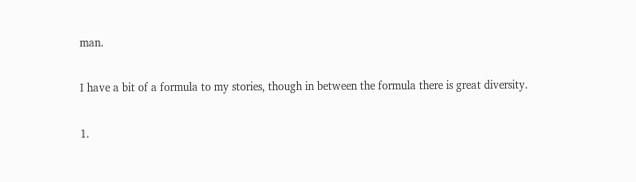man.

I have a bit of a formula to my stories, though in between the formula there is great diversity.

1.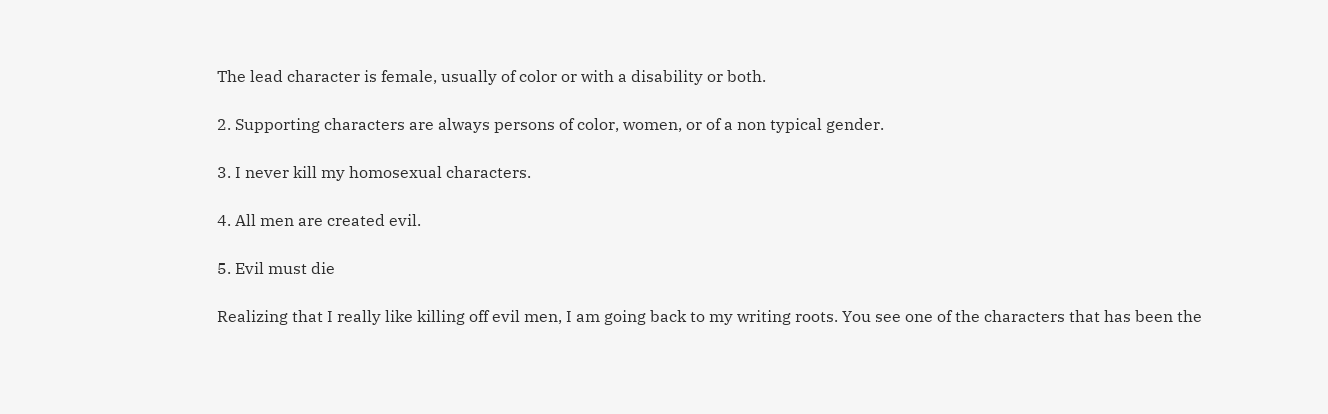The lead character is female, usually of color or with a disability or both.

2. Supporting characters are always persons of color, women, or of a non typical gender.

3. I never kill my homosexual characters.

4. All men are created evil.

5. Evil must die

Realizing that I really like killing off evil men, I am going back to my writing roots. You see one of the characters that has been the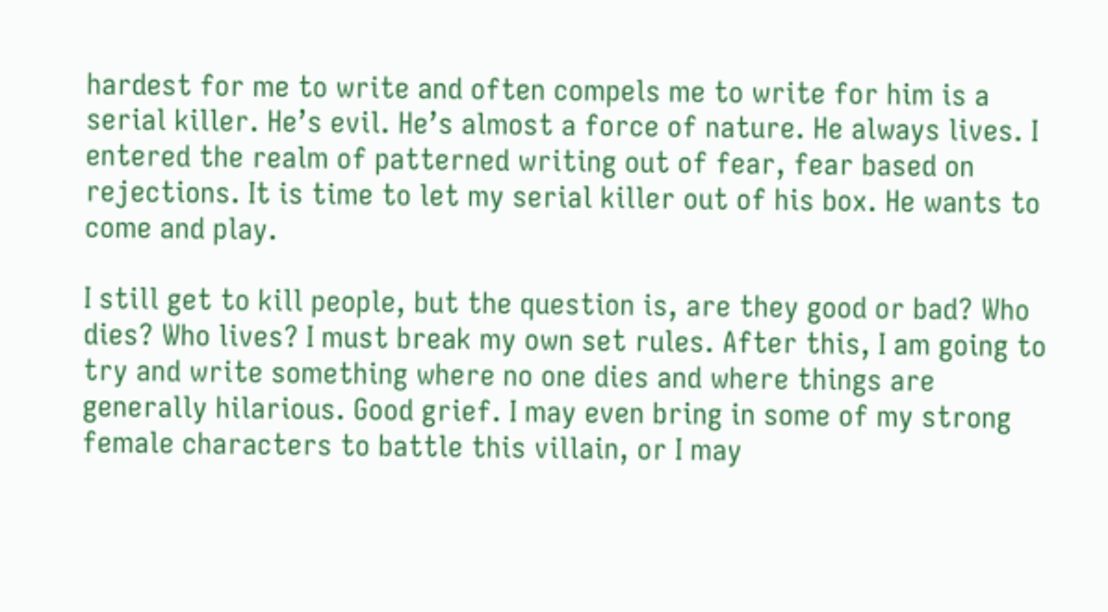hardest for me to write and often compels me to write for him is a serial killer. He’s evil. He’s almost a force of nature. He always lives. I entered the realm of patterned writing out of fear, fear based on rejections. It is time to let my serial killer out of his box. He wants to come and play.

I still get to kill people, but the question is, are they good or bad? Who dies? Who lives? I must break my own set rules. After this, I am going to try and write something where no one dies and where things are generally hilarious. Good grief. I may even bring in some of my strong female characters to battle this villain, or I may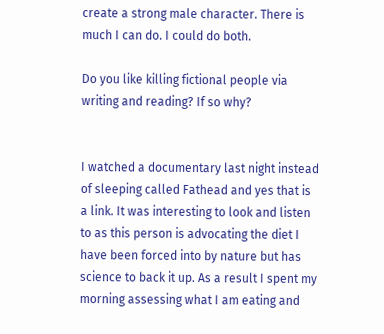create a strong male character. There is much I can do. I could do both.

Do you like killing fictional people via writing and reading? If so why?


I watched a documentary last night instead of sleeping called Fathead and yes that is a link. It was interesting to look and listen to as this person is advocating the diet I have been forced into by nature but has science to back it up. As a result I spent my morning assessing what I am eating and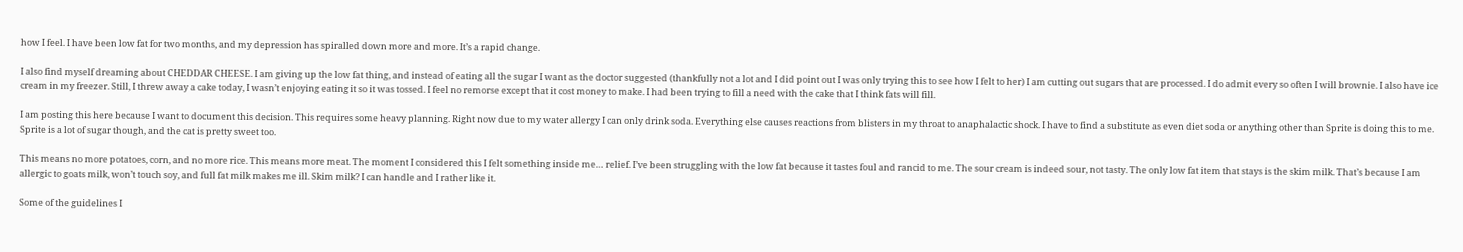how I feel. I have been low fat for two months, and my depression has spiralled down more and more. It’s a rapid change.

I also find myself dreaming about CHEDDAR CHEESE. I am giving up the low fat thing, and instead of eating all the sugar I want as the doctor suggested (thankfully not a lot and I did point out I was only trying this to see how I felt to her) I am cutting out sugars that are processed. I do admit every so often I will brownie. I also have ice cream in my freezer. Still, I threw away a cake today, I wasn’t enjoying eating it so it was tossed. I feel no remorse except that it cost money to make. I had been trying to fill a need with the cake that I think fats will fill.

I am posting this here because I want to document this decision. This requires some heavy planning. Right now due to my water allergy I can only drink soda. Everything else causes reactions from blisters in my throat to anaphalactic shock. I have to find a substitute as even diet soda or anything other than Sprite is doing this to me. Sprite is a lot of sugar though, and the cat is pretty sweet too.

This means no more potatoes, corn, and no more rice. This means more meat. The moment I considered this I felt something inside me… relief. I’ve been struggling with the low fat because it tastes foul and rancid to me. The sour cream is indeed sour, not tasty. The only low fat item that stays is the skim milk. That’s because I am allergic to goats milk, won’t touch soy, and full fat milk makes me ill. Skim milk? I can handle and I rather like it.

Some of the guidelines I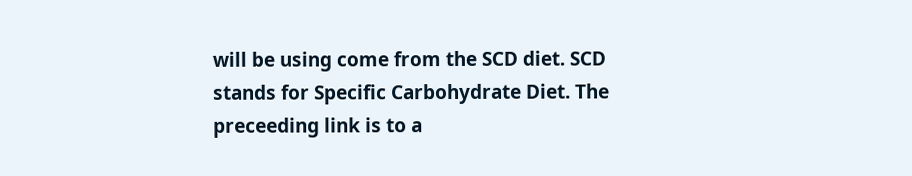will be using come from the SCD diet. SCD stands for Specific Carbohydrate Diet. The preceeding link is to a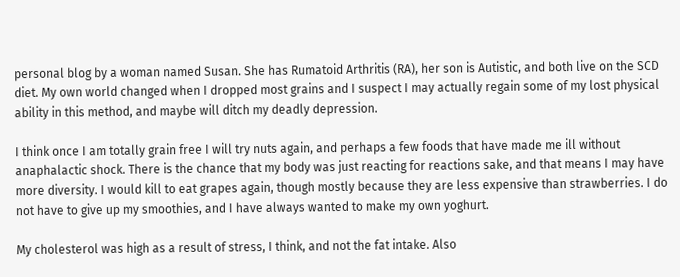personal blog by a woman named Susan. She has Rumatoid Arthritis (RA), her son is Autistic, and both live on the SCD diet. My own world changed when I dropped most grains and I suspect I may actually regain some of my lost physical ability in this method, and maybe will ditch my deadly depression.

I think once I am totally grain free I will try nuts again, and perhaps a few foods that have made me ill without anaphalactic shock. There is the chance that my body was just reacting for reactions sake, and that means I may have more diversity. I would kill to eat grapes again, though mostly because they are less expensive than strawberries. I do not have to give up my smoothies, and I have always wanted to make my own yoghurt.

My cholesterol was high as a result of stress, I think, and not the fat intake. Also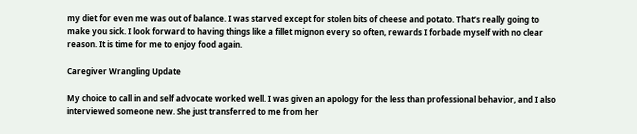my diet for even me was out of balance. I was starved except for stolen bits of cheese and potato. That’s really going to make you sick. I look forward to having things like a fillet mignon every so often, rewards I forbade myself with no clear reason. It is time for me to enjoy food again.

Caregiver Wrangling Update

My choice to call in and self advocate worked well. I was given an apology for the less than professional behavior, and I also interviewed someone new. She just transferred to me from her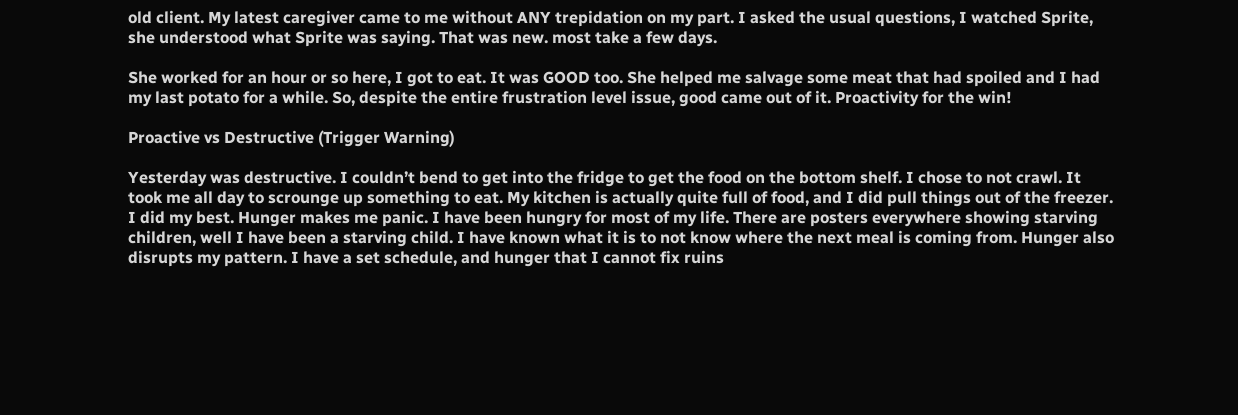old client. My latest caregiver came to me without ANY trepidation on my part. I asked the usual questions, I watched Sprite, she understood what Sprite was saying. That was new. most take a few days.

She worked for an hour or so here, I got to eat. It was GOOD too. She helped me salvage some meat that had spoiled and I had my last potato for a while. So, despite the entire frustration level issue, good came out of it. Proactivity for the win!

Proactive vs Destructive (Trigger Warning)

Yesterday was destructive. I couldn’t bend to get into the fridge to get the food on the bottom shelf. I chose to not crawl. It took me all day to scrounge up something to eat. My kitchen is actually quite full of food, and I did pull things out of the freezer. I did my best. Hunger makes me panic. I have been hungry for most of my life. There are posters everywhere showing starving children, well I have been a starving child. I have known what it is to not know where the next meal is coming from. Hunger also disrupts my pattern. I have a set schedule, and hunger that I cannot fix ruins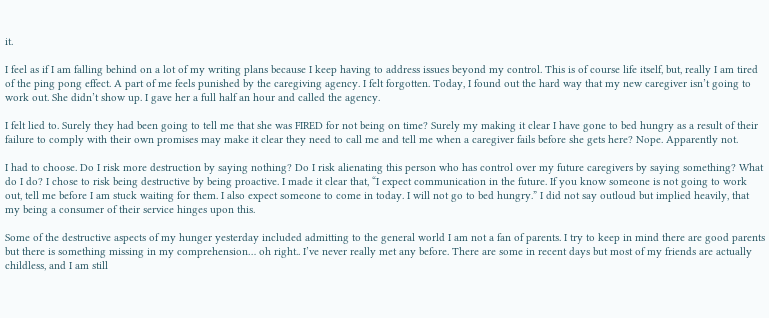it.

I feel as if I am falling behind on a lot of my writing plans because I keep having to address issues beyond my control. This is of course life itself, but, really I am tired of the ping pong effect. A part of me feels punished by the caregiving agency. I felt forgotten. Today, I found out the hard way that my new caregiver isn’t going to work out. She didn’t show up. I gave her a full half an hour and called the agency.

I felt lied to. Surely they had been going to tell me that she was FIRED for not being on time? Surely my making it clear I have gone to bed hungry as a result of their failure to comply with their own promises may make it clear they need to call me and tell me when a caregiver fails before she gets here? Nope. Apparently not.

I had to choose. Do I risk more destruction by saying nothing? Do I risk alienating this person who has control over my future caregivers by saying something? What do I do? I chose to risk being destructive by being proactive. I made it clear that, “I expect communication in the future. If you know someone is not going to work out, tell me before I am stuck waiting for them. I also expect someone to come in today. I will not go to bed hungry.” I did not say outloud but implied heavily, that my being a consumer of their service hinges upon this.

Some of the destructive aspects of my hunger yesterday included admitting to the general world I am not a fan of parents. I try to keep in mind there are good parents but there is something missing in my comprehension… oh right.. I’ve never really met any before. There are some in recent days but most of my friends are actually childless, and I am still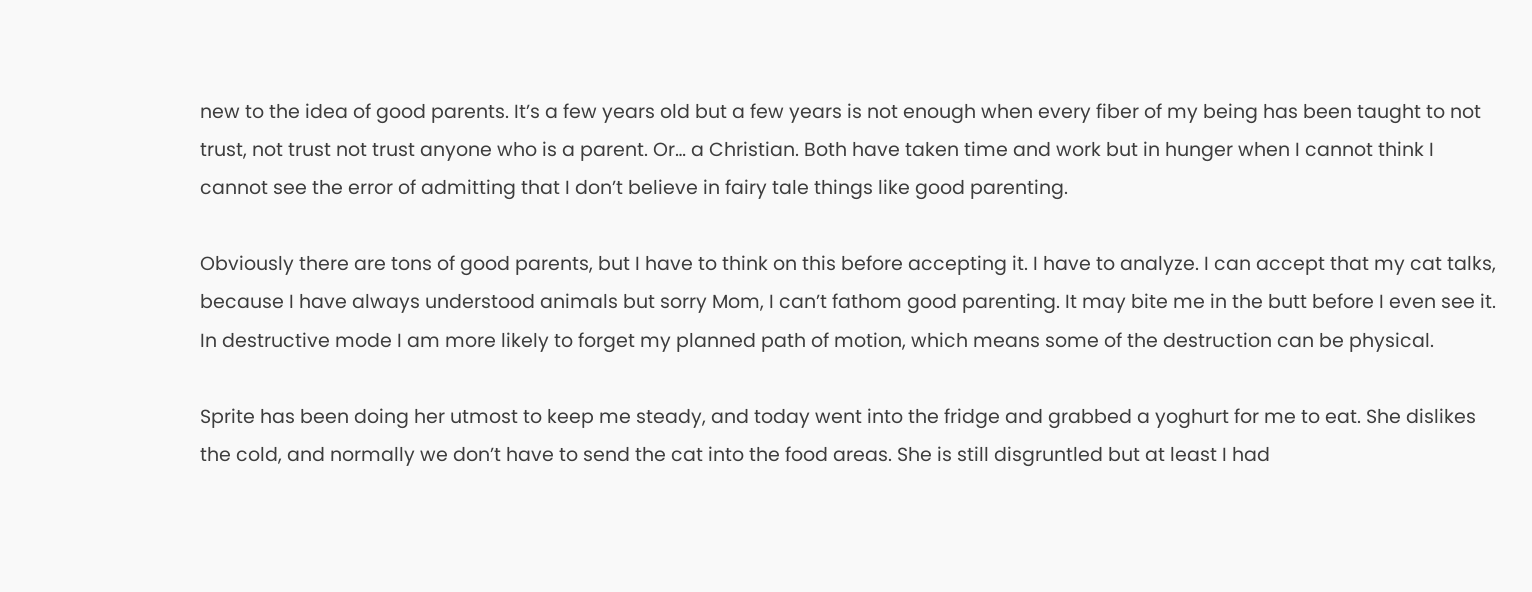new to the idea of good parents. It’s a few years old but a few years is not enough when every fiber of my being has been taught to not trust, not trust not trust anyone who is a parent. Or… a Christian. Both have taken time and work but in hunger when I cannot think I cannot see the error of admitting that I don’t believe in fairy tale things like good parenting.

Obviously there are tons of good parents, but I have to think on this before accepting it. I have to analyze. I can accept that my cat talks, because I have always understood animals but sorry Mom, I can’t fathom good parenting. It may bite me in the butt before I even see it. In destructive mode I am more likely to forget my planned path of motion, which means some of the destruction can be physical.

Sprite has been doing her utmost to keep me steady, and today went into the fridge and grabbed a yoghurt for me to eat. She dislikes the cold, and normally we don’t have to send the cat into the food areas. She is still disgruntled but at least I had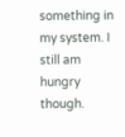something in my system. I still am hungry though.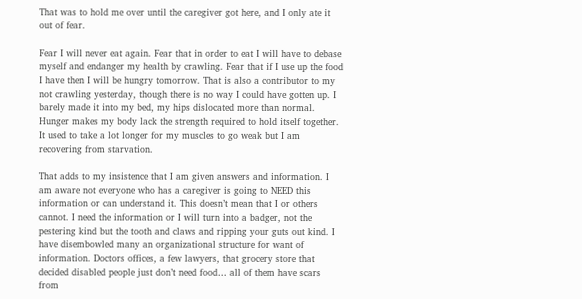That was to hold me over until the caregiver got here, and I only ate it out of fear.

Fear I will never eat again. Fear that in order to eat I will have to debase myself and endanger my health by crawling. Fear that if I use up the food I have then I will be hungry tomorrow. That is also a contributor to my not crawling yesterday, though there is no way I could have gotten up. I barely made it into my bed, my hips dislocated more than normal. Hunger makes my body lack the strength required to hold itself together. It used to take a lot longer for my muscles to go weak but I am recovering from starvation.

That adds to my insistence that I am given answers and information. I am aware not everyone who has a caregiver is going to NEED this information or can understand it. This doesn’t mean that I or others cannot. I need the information or I will turn into a badger, not the pestering kind but the tooth and claws and ripping your guts out kind. I have disembowled many an organizational structure for want of information. Doctors offices, a few lawyers, that grocery store that decided disabled people just don’t need food… all of them have scars from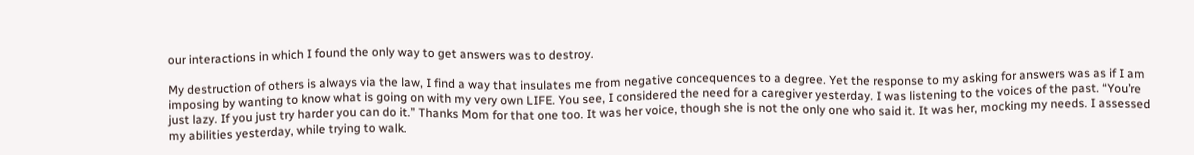our interactions in which I found the only way to get answers was to destroy.

My destruction of others is always via the law, I find a way that insulates me from negative concequences to a degree. Yet the response to my asking for answers was as if I am imposing by wanting to know what is going on with my very own LIFE. You see, I considered the need for a caregiver yesterday. I was listening to the voices of the past. “You’re just lazy. If you just try harder you can do it.” Thanks Mom for that one too. It was her voice, though she is not the only one who said it. It was her, mocking my needs. I assessed my abilities yesterday, while trying to walk.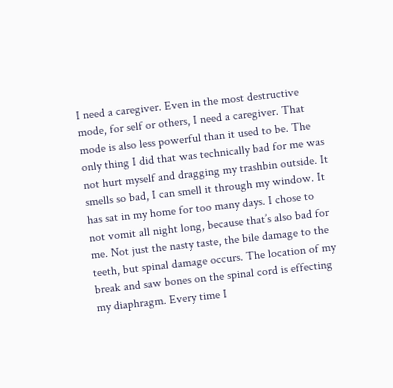I need a caregiver. Even in the most destructive mode, for self or others, I need a caregiver. That mode is also less powerful than it used to be. The only thing I did that was technically bad for me was not hurt myself and dragging my trashbin outside. It smells so bad, I can smell it through my window. It has sat in my home for too many days. I chose to not vomit all night long, because that’s also bad for me. Not just the nasty taste, the bile damage to the teeth, but spinal damage occurs. The location of my break and saw bones on the spinal cord is effecting my diaphragm. Every time I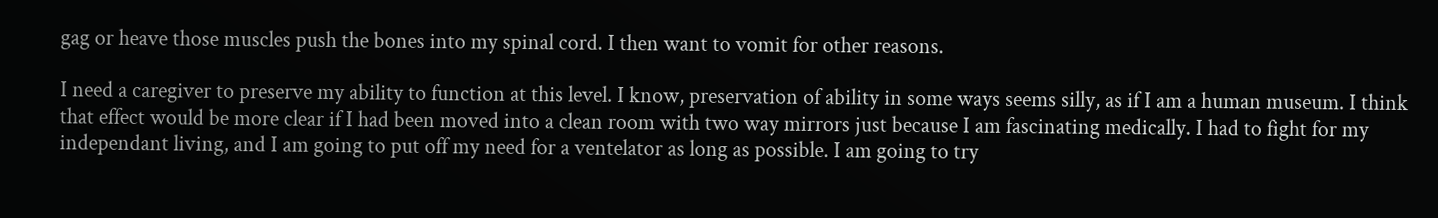gag or heave those muscles push the bones into my spinal cord. I then want to vomit for other reasons.

I need a caregiver to preserve my ability to function at this level. I know, preservation of ability in some ways seems silly, as if I am a human museum. I think that effect would be more clear if I had been moved into a clean room with two way mirrors just because I am fascinating medically. I had to fight for my independant living, and I am going to put off my need for a ventelator as long as possible. I am going to try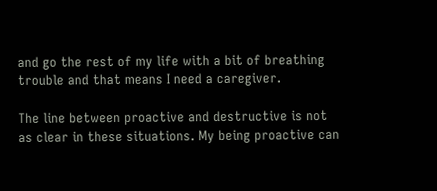and go the rest of my life with a bit of breathing trouble and that means I need a caregiver.

The line between proactive and destructive is not as clear in these situations. My being proactive can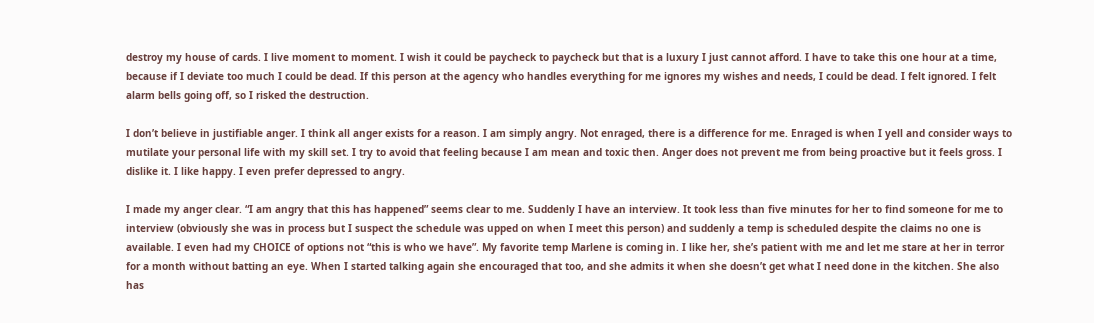destroy my house of cards. I live moment to moment. I wish it could be paycheck to paycheck but that is a luxury I just cannot afford. I have to take this one hour at a time, because if I deviate too much I could be dead. If this person at the agency who handles everything for me ignores my wishes and needs, I could be dead. I felt ignored. I felt alarm bells going off, so I risked the destruction.

I don’t believe in justifiable anger. I think all anger exists for a reason. I am simply angry. Not enraged, there is a difference for me. Enraged is when I yell and consider ways to mutilate your personal life with my skill set. I try to avoid that feeling because I am mean and toxic then. Anger does not prevent me from being proactive but it feels gross. I dislike it. I like happy. I even prefer depressed to angry.

I made my anger clear. “I am angry that this has happened” seems clear to me. Suddenly I have an interview. It took less than five minutes for her to find someone for me to interview (obviously she was in process but I suspect the schedule was upped on when I meet this person) and suddenly a temp is scheduled despite the claims no one is available. I even had my CHOICE of options not “this is who we have”. My favorite temp Marlene is coming in. I like her, she’s patient with me and let me stare at her in terror for a month without batting an eye. When I started talking again she encouraged that too, and she admits it when she doesn’t get what I need done in the kitchen. She also has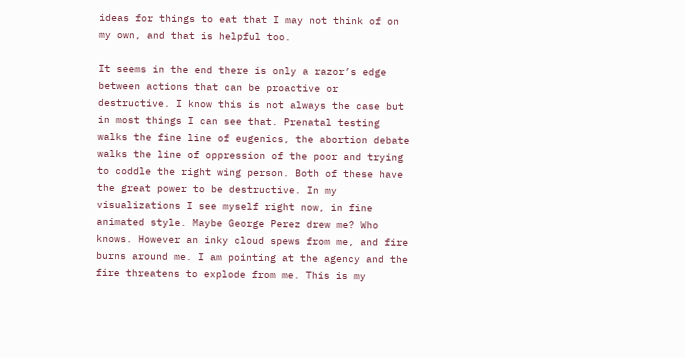ideas for things to eat that I may not think of on my own, and that is helpful too.

It seems in the end there is only a razor’s edge between actions that can be proactive or destructive. I know this is not always the case but in most things I can see that. Prenatal testing walks the fine line of eugenics, the abortion debate walks the line of oppression of the poor and trying to coddle the right wing person. Both of these have the great power to be destructive. In my visualizations I see myself right now, in fine animated style. Maybe George Perez drew me? Who knows. However an inky cloud spews from me, and fire burns around me. I am pointing at the agency and the fire threatens to explode from me. This is my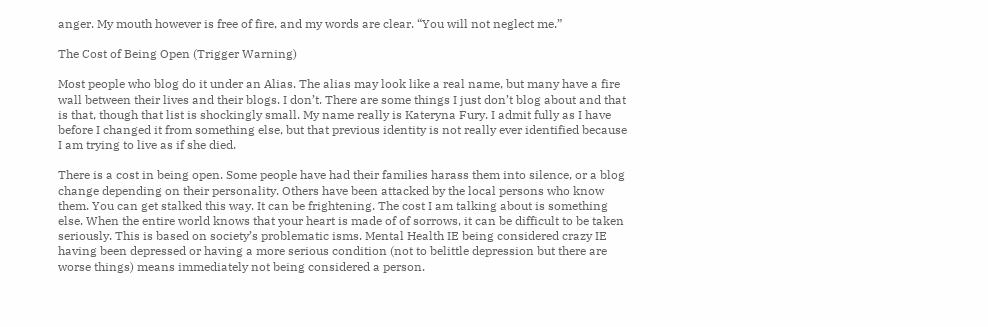anger. My mouth however is free of fire, and my words are clear. “You will not neglect me.”

The Cost of Being Open (Trigger Warning)

Most people who blog do it under an Alias. The alias may look like a real name, but many have a fire wall between their lives and their blogs. I don’t. There are some things I just don’t blog about and that is that, though that list is shockingly small. My name really is Kateryna Fury. I admit fully as I have before I changed it from something else, but that previous identity is not really ever identified because I am trying to live as if she died.

There is a cost in being open. Some people have had their families harass them into silence, or a blog change depending on their personality. Others have been attacked by the local persons who know them. You can get stalked this way. It can be frightening. The cost I am talking about is something else. When the entire world knows that your heart is made of of sorrows, it can be difficult to be taken seriously. This is based on society’s problematic isms. Mental Health IE being considered crazy IE having been depressed or having a more serious condition (not to belittle depression but there are worse things) means immediately not being considered a person.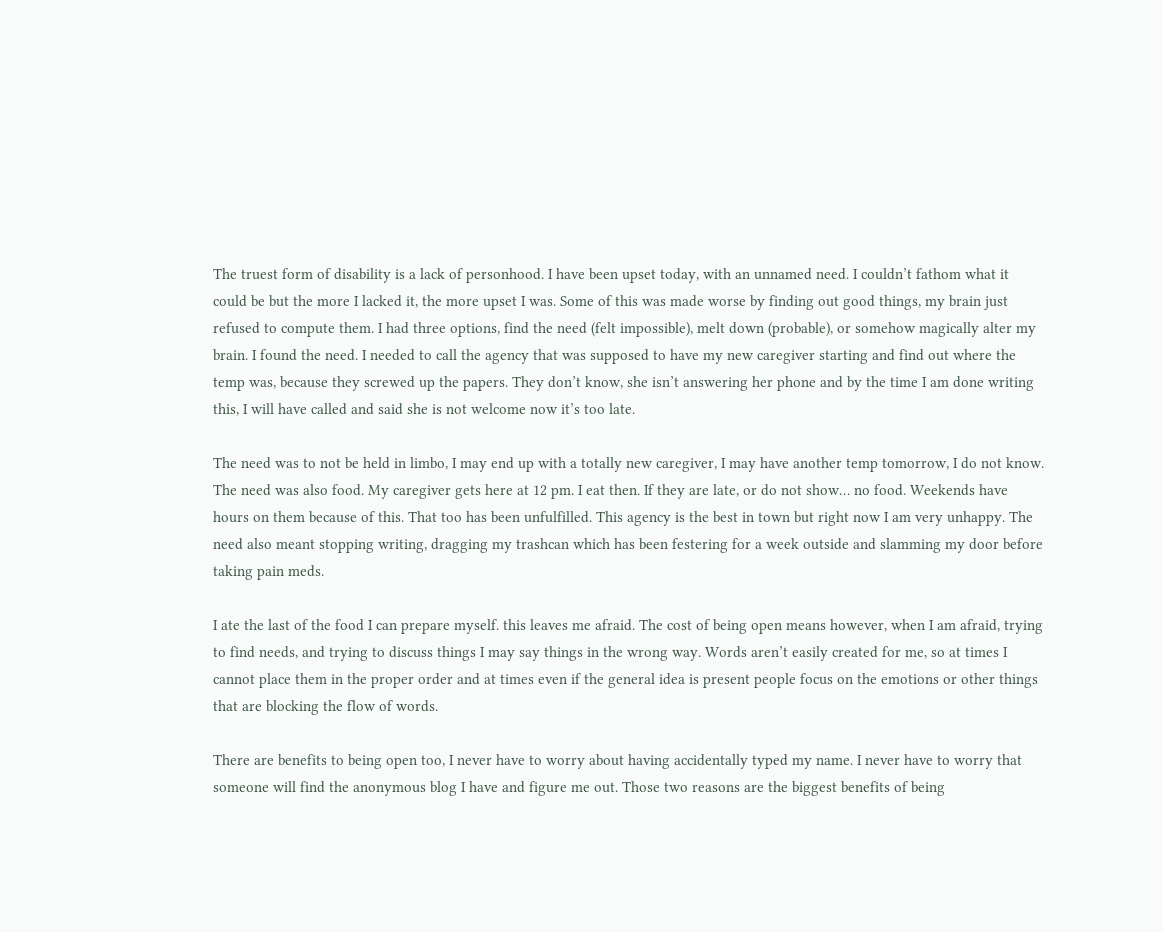The truest form of disability is a lack of personhood. I have been upset today, with an unnamed need. I couldn’t fathom what it could be but the more I lacked it, the more upset I was. Some of this was made worse by finding out good things, my brain just refused to compute them. I had three options, find the need (felt impossible), melt down (probable), or somehow magically alter my brain. I found the need. I needed to call the agency that was supposed to have my new caregiver starting and find out where the temp was, because they screwed up the papers. They don’t know, she isn’t answering her phone and by the time I am done writing this, I will have called and said she is not welcome now it’s too late.

The need was to not be held in limbo, I may end up with a totally new caregiver, I may have another temp tomorrow, I do not know. The need was also food. My caregiver gets here at 12 pm. I eat then. If they are late, or do not show… no food. Weekends have hours on them because of this. That too has been unfulfilled. This agency is the best in town but right now I am very unhappy. The need also meant stopping writing, dragging my trashcan which has been festering for a week outside and slamming my door before taking pain meds.

I ate the last of the food I can prepare myself. this leaves me afraid. The cost of being open means however, when I am afraid, trying to find needs, and trying to discuss things I may say things in the wrong way. Words aren’t easily created for me, so at times I cannot place them in the proper order and at times even if the general idea is present people focus on the emotions or other things that are blocking the flow of words.

There are benefits to being open too, I never have to worry about having accidentally typed my name. I never have to worry that someone will find the anonymous blog I have and figure me out. Those two reasons are the biggest benefits of being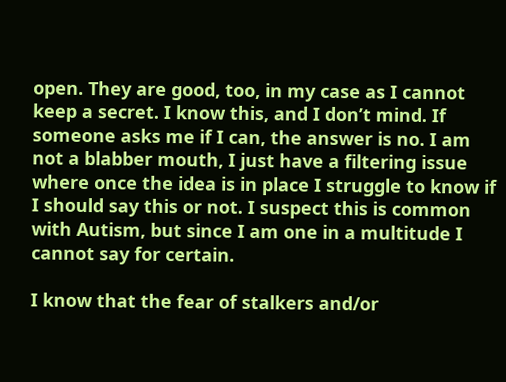open. They are good, too, in my case as I cannot keep a secret. I know this, and I don’t mind. If someone asks me if I can, the answer is no. I am not a blabber mouth, I just have a filtering issue where once the idea is in place I struggle to know if I should say this or not. I suspect this is common with Autism, but since I am one in a multitude I cannot say for certain.

I know that the fear of stalkers and/or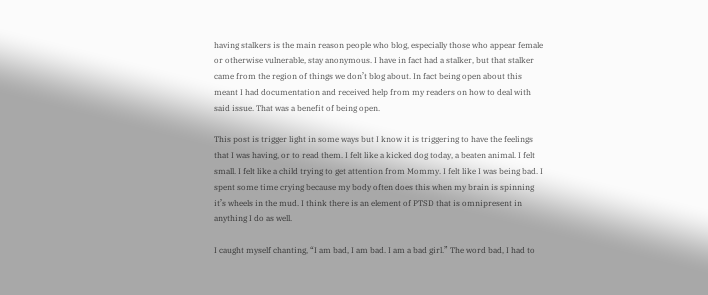having stalkers is the main reason people who blog, especially those who appear female or otherwise vulnerable, stay anonymous. I have in fact had a stalker, but that stalker came from the region of things we don’t blog about. In fact being open about this meant I had documentation and received help from my readers on how to deal with said issue. That was a benefit of being open.

This post is trigger light in some ways but I know it is triggering to have the feelings that I was having, or to read them. I felt like a kicked dog today, a beaten animal. I felt small. I felt like a child trying to get attention from Mommy. I felt like I was being bad. I spent some time crying because my body often does this when my brain is spinning it’s wheels in the mud. I think there is an element of PTSD that is omnipresent in anything I do as well.

I caught myself chanting, “I am bad, I am bad. I am a bad girl.” The word bad, I had to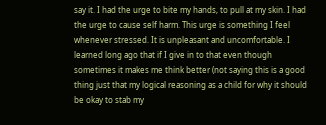say it. I had the urge to bite my hands, to pull at my skin. I had the urge to cause self harm. This urge is something I feel whenever stressed. It is unpleasant and uncomfortable. I learned long ago that if I give in to that even though sometimes it makes me think better (not saying this is a good thing just that my logical reasoning as a child for why it should be okay to stab my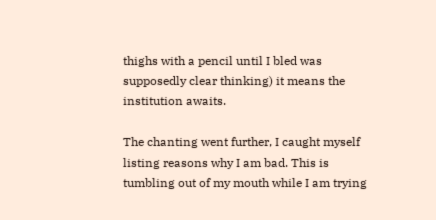thighs with a pencil until I bled was supposedly clear thinking) it means the institution awaits.

The chanting went further, I caught myself listing reasons why I am bad. This is tumbling out of my mouth while I am trying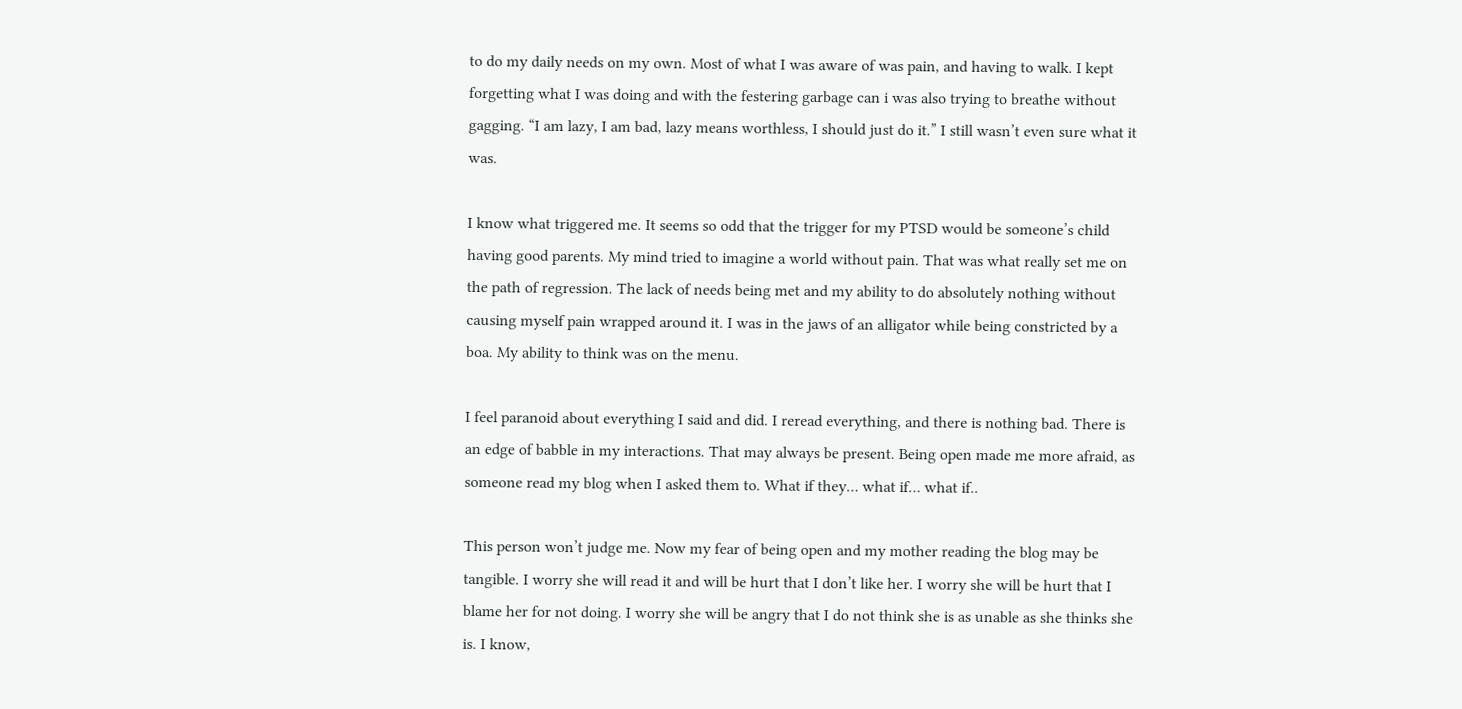to do my daily needs on my own. Most of what I was aware of was pain, and having to walk. I kept forgetting what I was doing and with the festering garbage can i was also trying to breathe without gagging. “I am lazy, I am bad, lazy means worthless, I should just do it.” I still wasn’t even sure what it was.

I know what triggered me. It seems so odd that the trigger for my PTSD would be someone’s child having good parents. My mind tried to imagine a world without pain. That was what really set me on the path of regression. The lack of needs being met and my ability to do absolutely nothing without causing myself pain wrapped around it. I was in the jaws of an alligator while being constricted by a boa. My ability to think was on the menu.

I feel paranoid about everything I said and did. I reread everything, and there is nothing bad. There is an edge of babble in my interactions. That may always be present. Being open made me more afraid, as someone read my blog when I asked them to. What if they… what if… what if..

This person won’t judge me. Now my fear of being open and my mother reading the blog may be tangible. I worry she will read it and will be hurt that I don’t like her. I worry she will be hurt that I blame her for not doing. I worry she will be angry that I do not think she is as unable as she thinks she is. I know,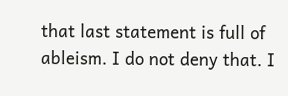that last statement is full of ableism. I do not deny that. I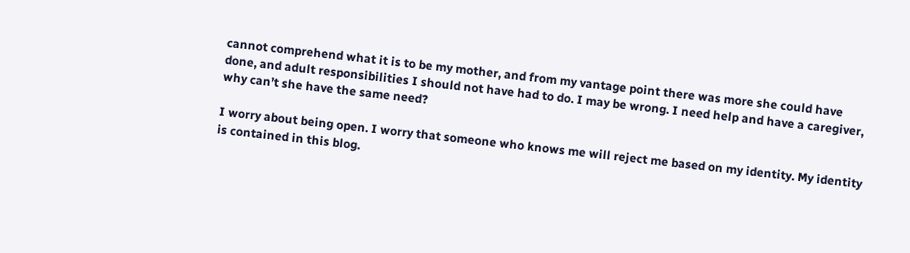cannot comprehend what it is to be my mother, and from my vantage point there was more she could have done, and adult responsibilities I should not have had to do. I may be wrong. I need help and have a caregiver, why can’t she have the same need?

I worry about being open. I worry that someone who knows me will reject me based on my identity. My identity is contained in this blog.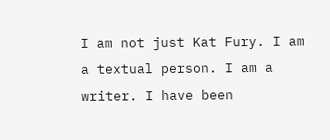I am not just Kat Fury. I am a textual person. I am a writer. I have been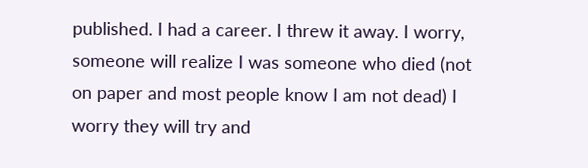published. I had a career. I threw it away. I worry, someone will realize I was someone who died (not on paper and most people know I am not dead) I worry they will try and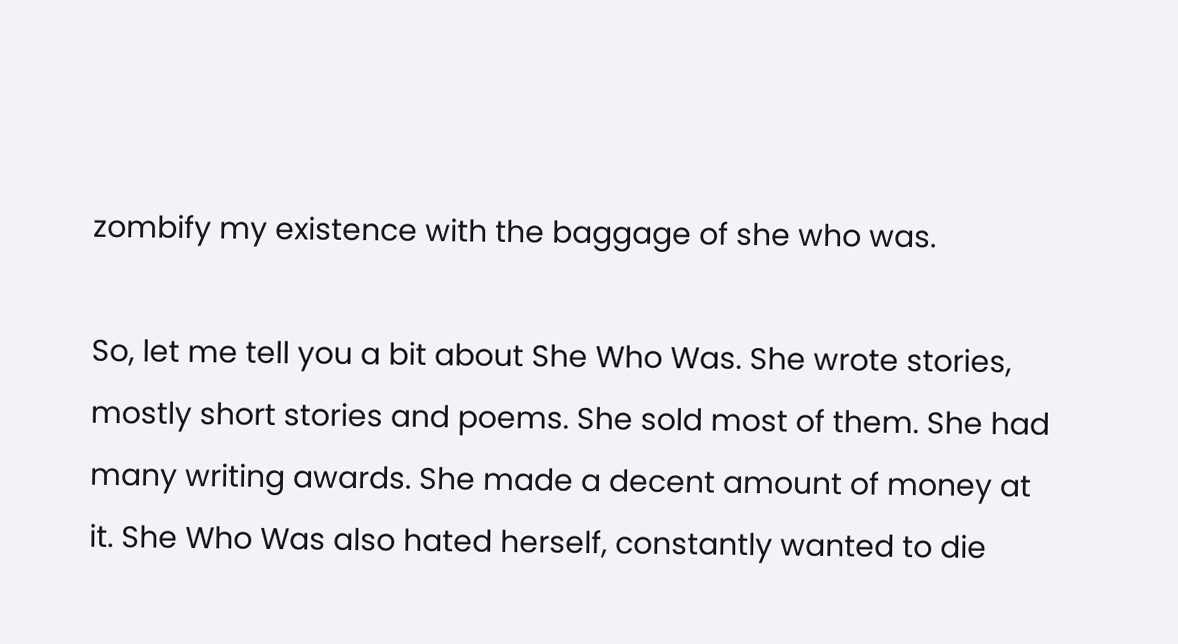zombify my existence with the baggage of she who was.

So, let me tell you a bit about She Who Was. She wrote stories, mostly short stories and poems. She sold most of them. She had many writing awards. She made a decent amount of money at it. She Who Was also hated herself, constantly wanted to die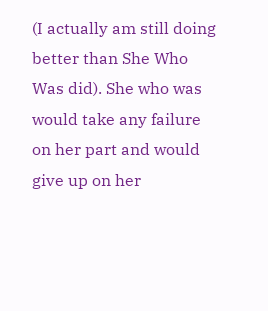(I actually am still doing better than She Who Was did). She who was would take any failure on her part and would give up on her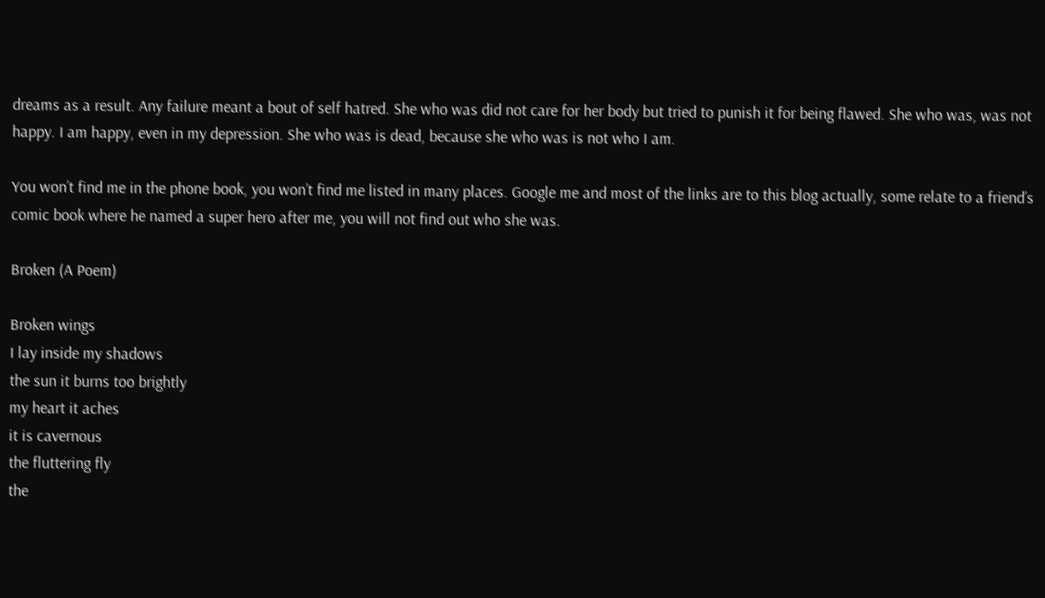dreams as a result. Any failure meant a bout of self hatred. She who was did not care for her body but tried to punish it for being flawed. She who was, was not happy. I am happy, even in my depression. She who was is dead, because she who was is not who I am.

You won’t find me in the phone book, you won’t find me listed in many places. Google me and most of the links are to this blog actually, some relate to a friend’s comic book where he named a super hero after me, you will not find out who she was.

Broken (A Poem)

Broken wings
I lay inside my shadows
the sun it burns too brightly
my heart it aches
it is cavernous
the fluttering fly
the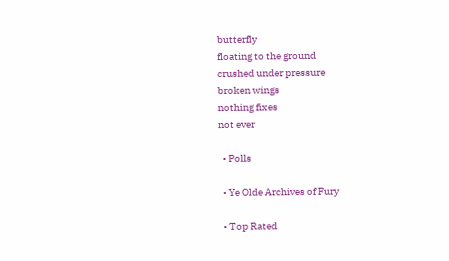butterfly
floating to the ground
crushed under pressure
broken wings
nothing fixes
not ever

  • Polls

  • Ye Olde Archives of Fury

  • Top Rated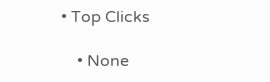• Top Clicks

    • None